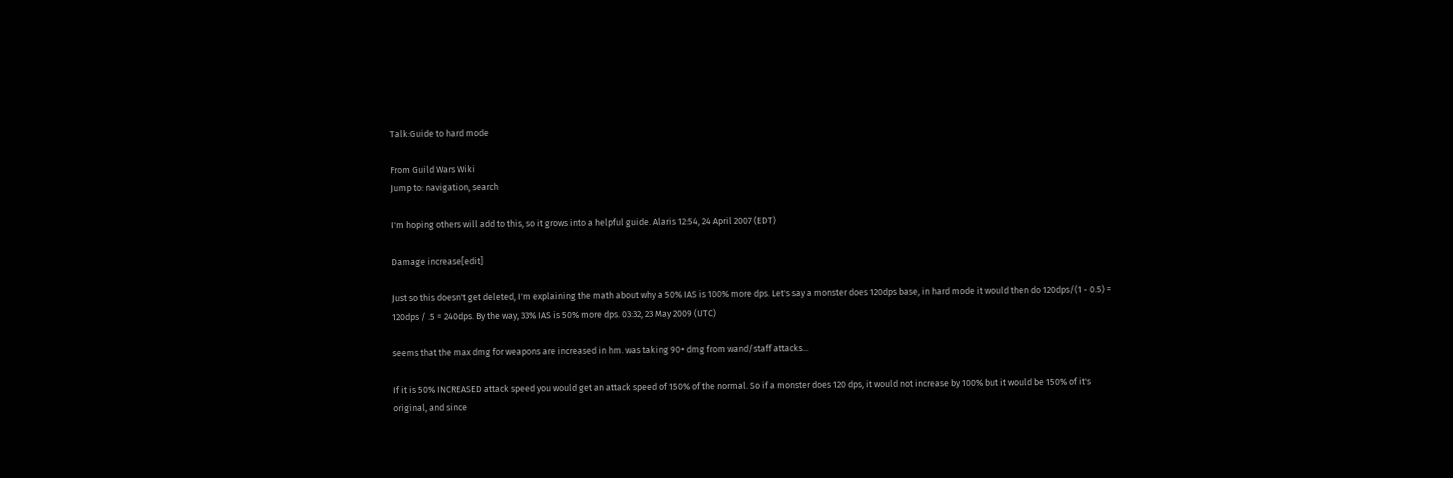Talk:Guide to hard mode

From Guild Wars Wiki
Jump to: navigation, search

I'm hoping others will add to this, so it grows into a helpful guide. Alaris 12:54, 24 April 2007 (EDT)

Damage increase[edit]

Just so this doesn't get deleted, I'm explaining the math about why a 50% IAS is 100% more dps. Let's say a monster does 120dps base, in hard mode it would then do 120dps/(1 - 0.5) = 120dps / .5 = 240dps. By the way, 33% IAS is 50% more dps. 03:32, 23 May 2009 (UTC)

seems that the max dmg for weapons are increased in hm. was taking 90+ dmg from wand/staff attacks...

If it is 50% INCREASED attack speed you would get an attack speed of 150% of the normal. So if a monster does 120 dps, it would not increase by 100% but it would be 150% of it's original, and since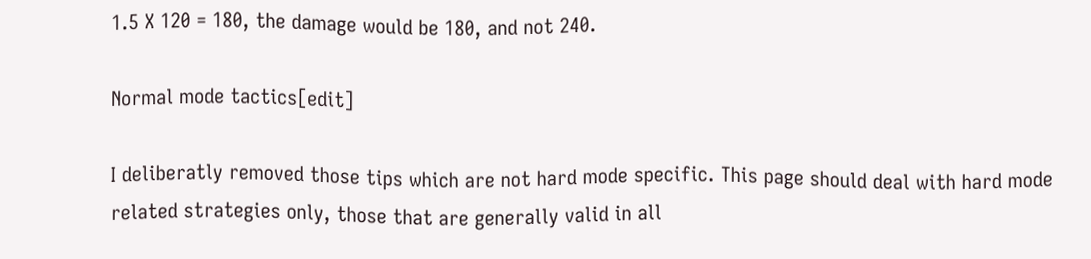1.5 X 120 = 180, the damage would be 180, and not 240.

Normal mode tactics[edit]

I deliberatly removed those tips which are not hard mode specific. This page should deal with hard mode related strategies only, those that are generally valid in all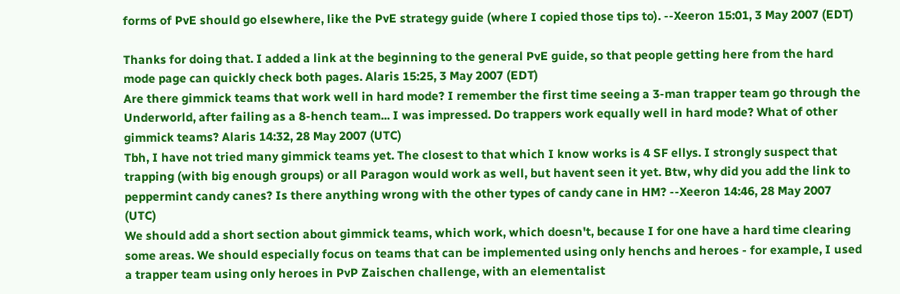forms of PvE should go elsewhere, like the PvE strategy guide (where I copied those tips to). --Xeeron 15:01, 3 May 2007 (EDT)

Thanks for doing that. I added a link at the beginning to the general PvE guide, so that people getting here from the hard mode page can quickly check both pages. Alaris 15:25, 3 May 2007 (EDT)
Are there gimmick teams that work well in hard mode? I remember the first time seeing a 3-man trapper team go through the Underworld, after failing as a 8-hench team... I was impressed. Do trappers work equally well in hard mode? What of other gimmick teams? Alaris 14:32, 28 May 2007 (UTC)
Tbh, I have not tried many gimmick teams yet. The closest to that which I know works is 4 SF ellys. I strongly suspect that trapping (with big enough groups) or all Paragon would work as well, but havent seen it yet. Btw, why did you add the link to peppermint candy canes? Is there anything wrong with the other types of candy cane in HM? --Xeeron 14:46, 28 May 2007 (UTC)
We should add a short section about gimmick teams, which work, which doesn't, because I for one have a hard time clearing some areas. We should especially focus on teams that can be implemented using only henchs and heroes - for example, I used a trapper team using only heroes in PvP Zaischen challenge, with an elementalist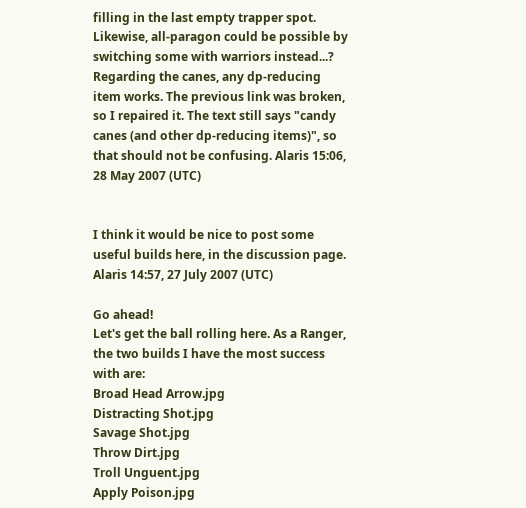filling in the last empty trapper spot. Likewise, all-paragon could be possible by switching some with warriors instead...? Regarding the canes, any dp-reducing item works. The previous link was broken, so I repaired it. The text still says "candy canes (and other dp-reducing items)", so that should not be confusing. Alaris 15:06, 28 May 2007 (UTC)


I think it would be nice to post some useful builds here, in the discussion page. Alaris 14:57, 27 July 2007 (UTC)

Go ahead!
Let's get the ball rolling here. As a Ranger, the two builds I have the most success with are:
Broad Head Arrow.jpg
Distracting Shot.jpg
Savage Shot.jpg
Throw Dirt.jpg
Troll Unguent.jpg
Apply Poison.jpg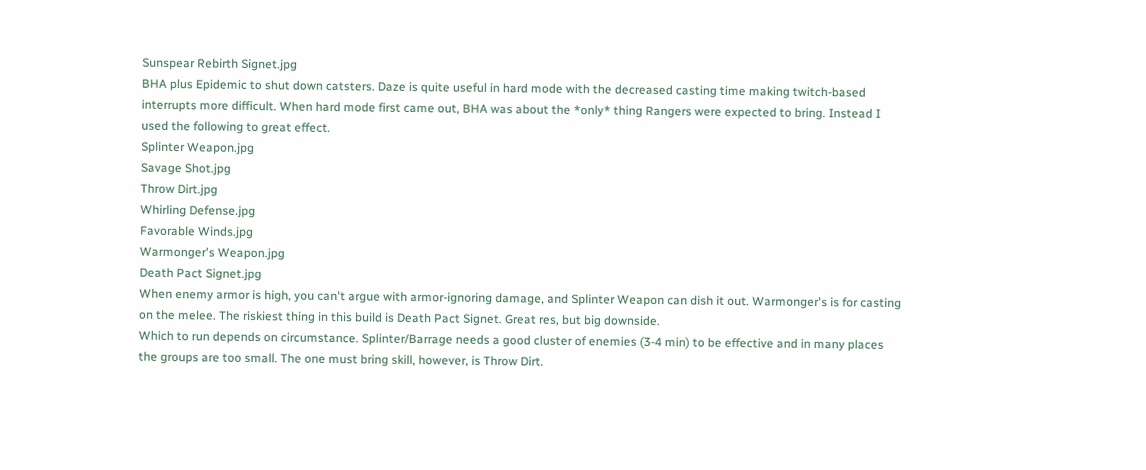Sunspear Rebirth Signet.jpg
BHA plus Epidemic to shut down catsters. Daze is quite useful in hard mode with the decreased casting time making twitch-based interrupts more difficult. When hard mode first came out, BHA was about the *only* thing Rangers were expected to bring. Instead I used the following to great effect.
Splinter Weapon.jpg
Savage Shot.jpg
Throw Dirt.jpg
Whirling Defense.jpg
Favorable Winds.jpg
Warmonger's Weapon.jpg
Death Pact Signet.jpg
When enemy armor is high, you can't argue with armor-ignoring damage, and Splinter Weapon can dish it out. Warmonger's is for casting on the melee. The riskiest thing in this build is Death Pact Signet. Great res, but big downside.
Which to run depends on circumstance. Splinter/Barrage needs a good cluster of enemies (3-4 min) to be effective and in many places the groups are too small. The one must bring skill, however, is Throw Dirt.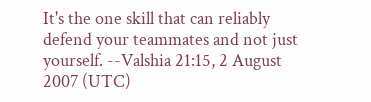It's the one skill that can reliably defend your teammates and not just yourself. --Valshia 21:15, 2 August 2007 (UTC)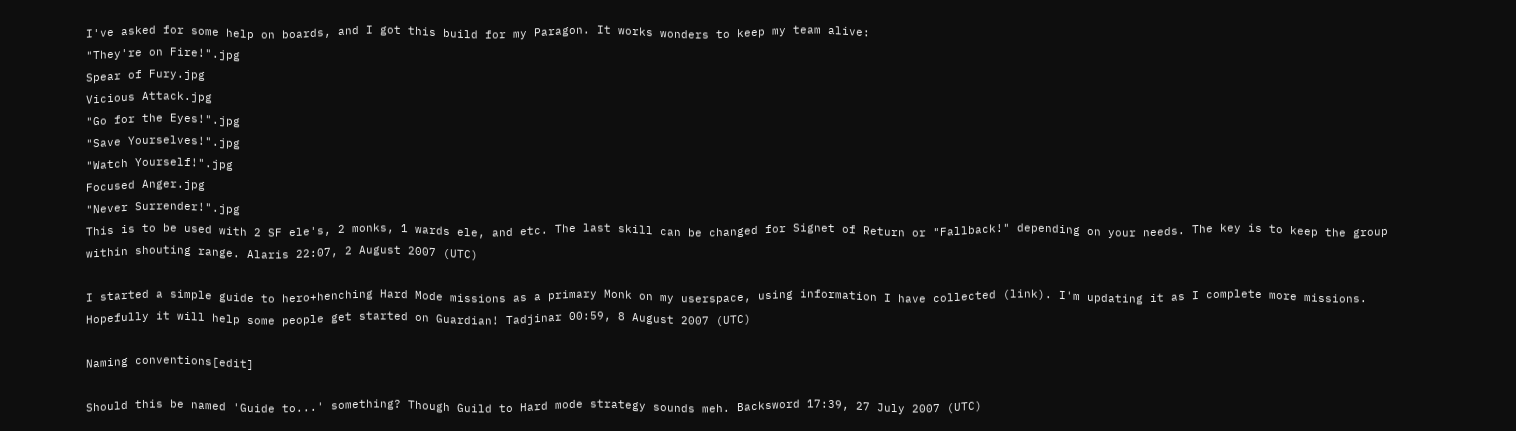I've asked for some help on boards, and I got this build for my Paragon. It works wonders to keep my team alive:
"They're on Fire!".jpg
Spear of Fury.jpg
Vicious Attack.jpg
"Go for the Eyes!".jpg
"Save Yourselves!".jpg
"Watch Yourself!".jpg
Focused Anger.jpg
"Never Surrender!".jpg
This is to be used with 2 SF ele's, 2 monks, 1 wards ele, and etc. The last skill can be changed for Signet of Return or "Fallback!" depending on your needs. The key is to keep the group within shouting range. Alaris 22:07, 2 August 2007 (UTC)

I started a simple guide to hero+henching Hard Mode missions as a primary Monk on my userspace, using information I have collected (link). I'm updating it as I complete more missions. Hopefully it will help some people get started on Guardian! Tadjinar 00:59, 8 August 2007 (UTC)

Naming conventions[edit]

Should this be named 'Guide to...' something? Though Guild to Hard mode strategy sounds meh. Backsword 17:39, 27 July 2007 (UTC)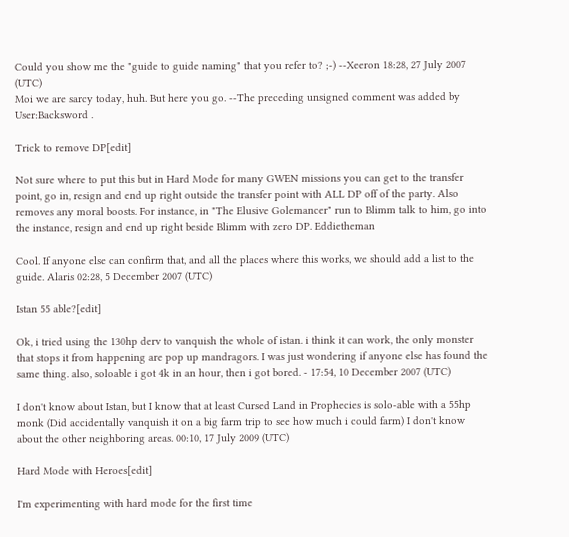Could you show me the "guide to guide naming" that you refer to? ;-) --Xeeron 18:28, 27 July 2007 (UTC)
Moi we are sarcy today, huh. But here you go. --The preceding unsigned comment was added by User:Backsword .

Trick to remove DP[edit]

Not sure where to put this but in Hard Mode for many GWEN missions you can get to the transfer point, go in, resign and end up right outside the transfer point with ALL DP off of the party. Also removes any moral boosts. For instance, in "The Elusive Golemancer" run to Blimm talk to him, go into the instance, resign and end up right beside Blimm with zero DP. Eddietheman

Cool. If anyone else can confirm that, and all the places where this works, we should add a list to the guide. Alaris 02:28, 5 December 2007 (UTC)

Istan 55 able?[edit]

Ok, i tried using the 130hp derv to vanquish the whole of istan. i think it can work, the only monster that stops it from happening are pop up mandragors. I was just wondering if anyone else has found the same thing. also, soloable i got 4k in an hour, then i got bored. - 17:54, 10 December 2007 (UTC)

I don't know about Istan, but I know that at least Cursed Land in Prophecies is solo-able with a 55hp monk (Did accidentally vanquish it on a big farm trip to see how much i could farm) I don't know about the other neighboring areas. 00:10, 17 July 2009 (UTC)

Hard Mode with Heroes[edit]

I'm experimenting with hard mode for the first time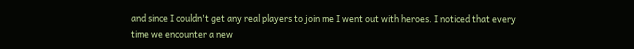and since I couldn't get any real players to join me I went out with heroes. I noticed that every time we encounter a new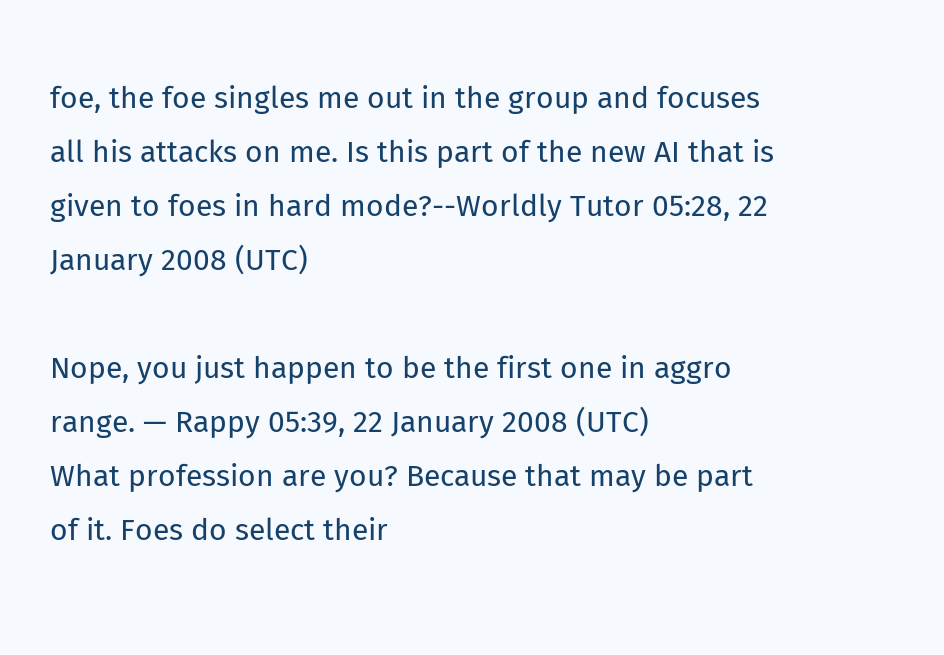foe, the foe singles me out in the group and focuses all his attacks on me. Is this part of the new AI that is given to foes in hard mode?--Worldly Tutor 05:28, 22 January 2008 (UTC)

Nope, you just happen to be the first one in aggro range. — Rappy 05:39, 22 January 2008 (UTC)
What profession are you? Because that may be part of it. Foes do select their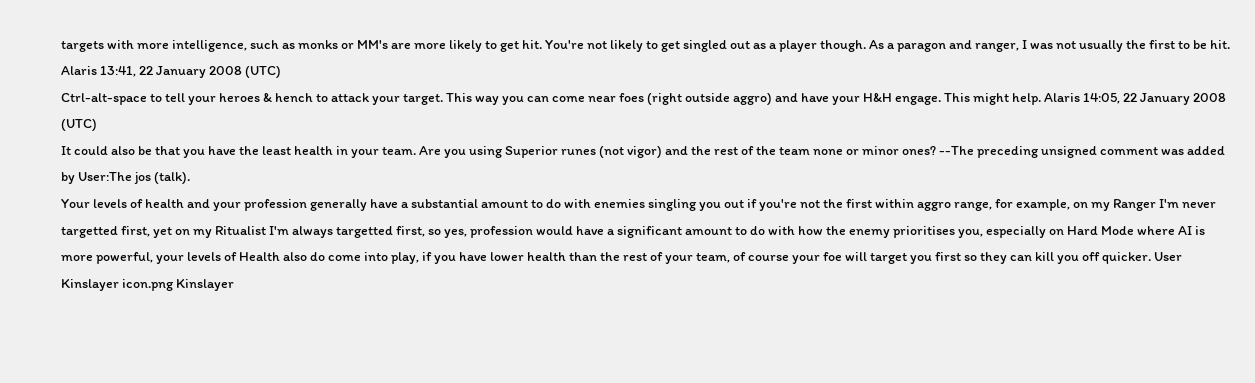targets with more intelligence, such as monks or MM's are more likely to get hit. You're not likely to get singled out as a player though. As a paragon and ranger, I was not usually the first to be hit. Alaris 13:41, 22 January 2008 (UTC)
Ctrl-alt-space to tell your heroes & hench to attack your target. This way you can come near foes (right outside aggro) and have your H&H engage. This might help. Alaris 14:05, 22 January 2008 (UTC)
It could also be that you have the least health in your team. Are you using Superior runes (not vigor) and the rest of the team none or minor ones? --The preceding unsigned comment was added by User:The jos (talk).
Your levels of health and your profession generally have a substantial amount to do with enemies singling you out if you're not the first within aggro range, for example, on my Ranger I'm never targetted first, yet on my Ritualist I'm always targetted first, so yes, profession would have a significant amount to do with how the enemy prioritises you, especially on Hard Mode where AI is more powerful, your levels of Health also do come into play, if you have lower health than the rest of your team, of course your foe will target you first so they can kill you off quicker. User Kinslayer icon.png Kinslayer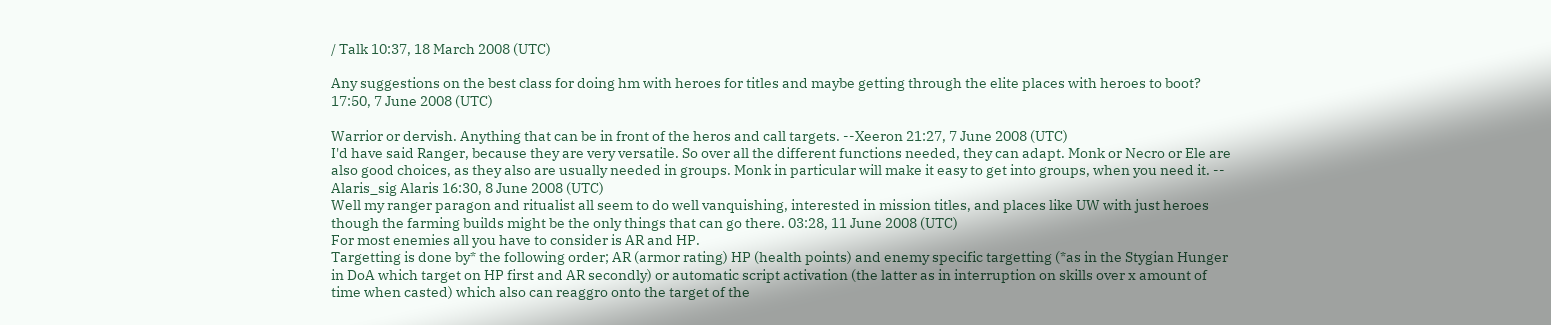/ Talk 10:37, 18 March 2008 (UTC)

Any suggestions on the best class for doing hm with heroes for titles and maybe getting through the elite places with heroes to boot? 17:50, 7 June 2008 (UTC)

Warrior or dervish. Anything that can be in front of the heros and call targets. --Xeeron 21:27, 7 June 2008 (UTC)
I'd have said Ranger, because they are very versatile. So over all the different functions needed, they can adapt. Monk or Necro or Ele are also good choices, as they also are usually needed in groups. Monk in particular will make it easy to get into groups, when you need it. -- Alaris_sig Alaris 16:30, 8 June 2008 (UTC)
Well my ranger paragon and ritualist all seem to do well vanquishing, interested in mission titles, and places like UW with just heroes though the farming builds might be the only things that can go there. 03:28, 11 June 2008 (UTC)
For most enemies all you have to consider is AR and HP.
Targetting is done by* the following order; AR (armor rating) HP (health points) and enemy specific targetting (*as in the Stygian Hunger in DoA which target on HP first and AR secondly) or automatic script activation (the latter as in interruption on skills over x amount of time when casted) which also can reaggro onto the target of the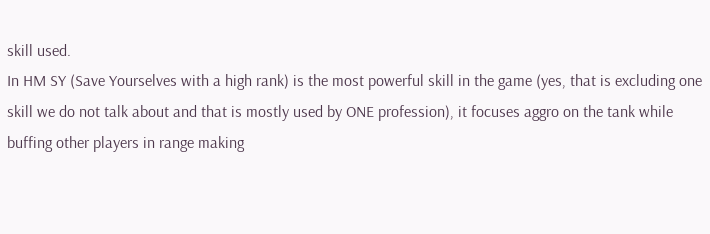skill used.
In HM SY (Save Yourselves with a high rank) is the most powerful skill in the game (yes, that is excluding one skill we do not talk about and that is mostly used by ONE profession), it focuses aggro on the tank while buffing other players in range making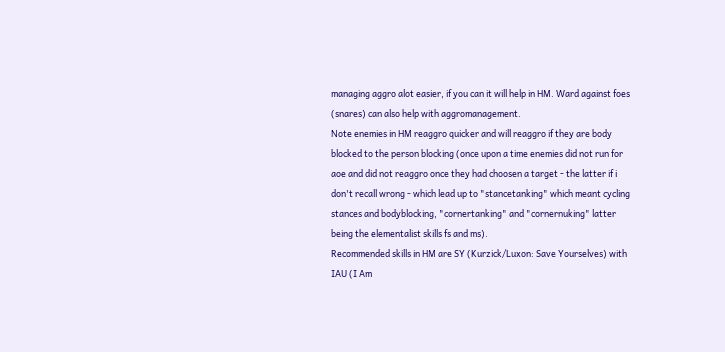managing aggro alot easier, if you can it will help in HM. Ward against foes (snares) can also help with aggromanagement.
Note enemies in HM reaggro quicker and will reaggro if they are body blocked to the person blocking (once upon a time enemies did not run for aoe and did not reaggro once they had choosen a target - the latter if i don't recall wrong - which lead up to "stancetanking" which meant cycling stances and bodyblocking, "cornertanking" and "cornernuking" latter being the elementalist skills fs and ms).
Recommended skills in HM are SY (Kurzick/Luxon: Save Yourselves) with IAU (I Am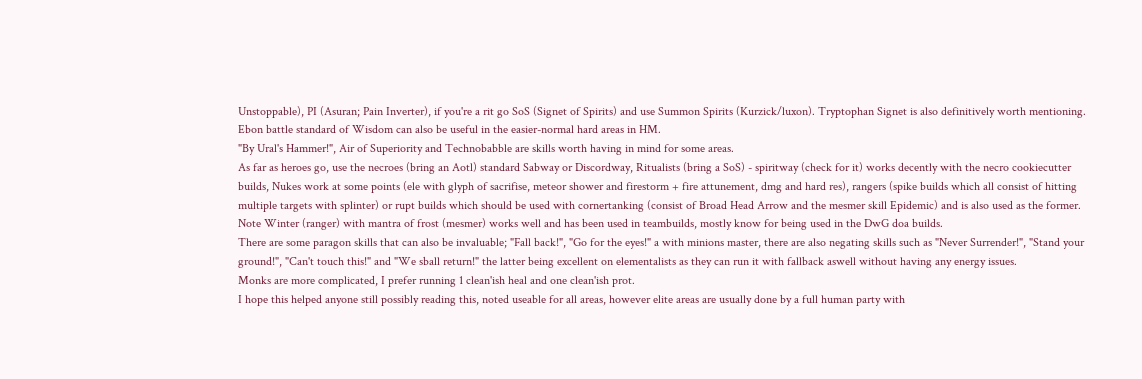Unstoppable), PI (Asuran; Pain Inverter), if you're a rit go SoS (Signet of Spirits) and use Summon Spirits (Kurzick/luxon). Tryptophan Signet is also definitively worth mentioning. Ebon battle standard of Wisdom can also be useful in the easier-normal hard areas in HM.
"By Ural's Hammer!", Air of Superiority and Technobabble are skills worth having in mind for some areas.
As far as heroes go, use the necroes (bring an Aotl) standard Sabway or Discordway, Ritualists (bring a SoS) - spiritway (check for it) works decently with the necro cookiecutter builds, Nukes work at some points (ele with glyph of sacrifise, meteor shower and firestorm + fire attunement, dmg and hard res), rangers (spike builds which all consist of hitting multiple targets with splinter) or rupt builds which should be used with cornertanking (consist of Broad Head Arrow and the mesmer skill Epidemic) and is also used as the former.
Note Winter (ranger) with mantra of frost (mesmer) works well and has been used in teambuilds, mostly know for being used in the DwG doa builds.
There are some paragon skills that can also be invaluable; "Fall back!", "Go for the eyes!" a with minions master, there are also negating skills such as "Never Surrender!", "Stand your ground!", "Can't touch this!" and "We sball return!" the latter being excellent on elementalists as they can run it with fallback aswell without having any energy issues.
Monks are more complicated, I prefer running 1 clean'ish heal and one clean'ish prot.
I hope this helped anyone still possibly reading this, noted useable for all areas, however elite areas are usually done by a full human party with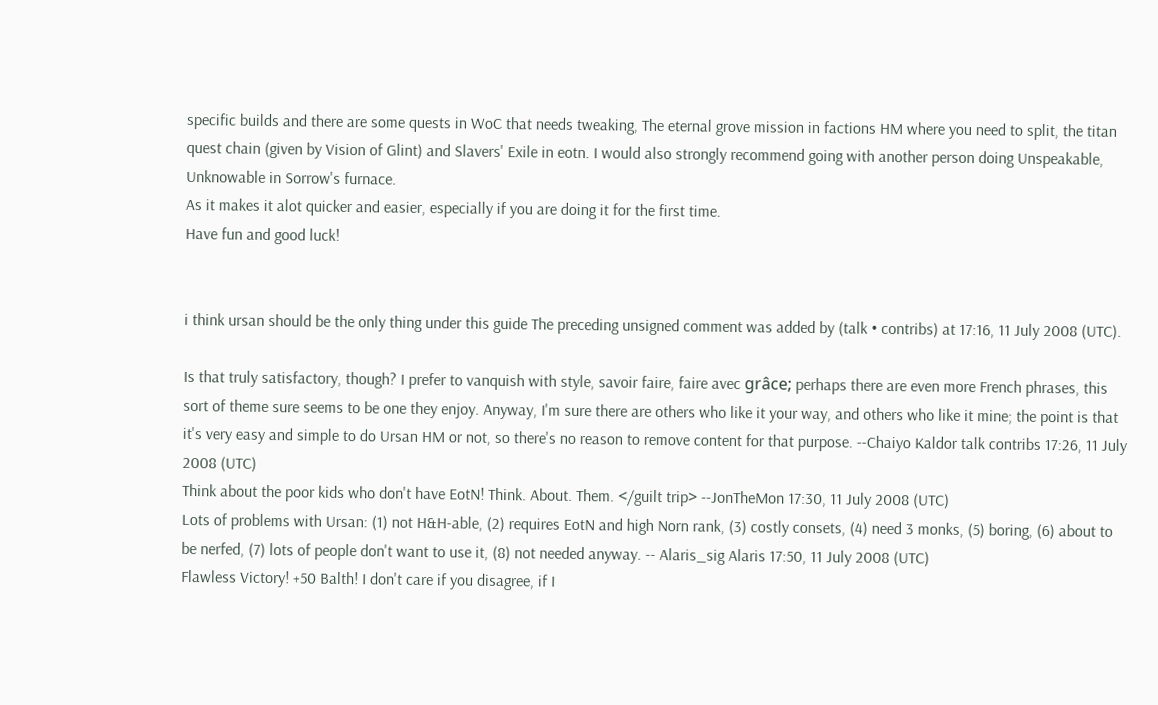specific builds and there are some quests in WoC that needs tweaking, The eternal grove mission in factions HM where you need to split, the titan quest chain (given by Vision of Glint) and Slavers' Exile in eotn. I would also strongly recommend going with another person doing Unspeakable, Unknowable in Sorrow's furnace.
As it makes it alot quicker and easier, especially if you are doing it for the first time.
Have fun and good luck!


i think ursan should be the only thing under this guide The preceding unsigned comment was added by (talk • contribs) at 17:16, 11 July 2008 (UTC).

Is that truly satisfactory, though? I prefer to vanquish with style, savoir faire, faire avec grâce; perhaps there are even more French phrases, this sort of theme sure seems to be one they enjoy. Anyway, I'm sure there are others who like it your way, and others who like it mine; the point is that it's very easy and simple to do Ursan HM or not, so there's no reason to remove content for that purpose. --Chaiyo Kaldor talk contribs 17:26, 11 July 2008 (UTC)
Think about the poor kids who don't have EotN! Think. About. Them. </guilt trip> --JonTheMon 17:30, 11 July 2008 (UTC)
Lots of problems with Ursan: (1) not H&H-able, (2) requires EotN and high Norn rank, (3) costly consets, (4) need 3 monks, (5) boring, (6) about to be nerfed, (7) lots of people don't want to use it, (8) not needed anyway. -- Alaris_sig Alaris 17:50, 11 July 2008 (UTC)
Flawless Victory! +50 Balth! I don't care if you disagree, if I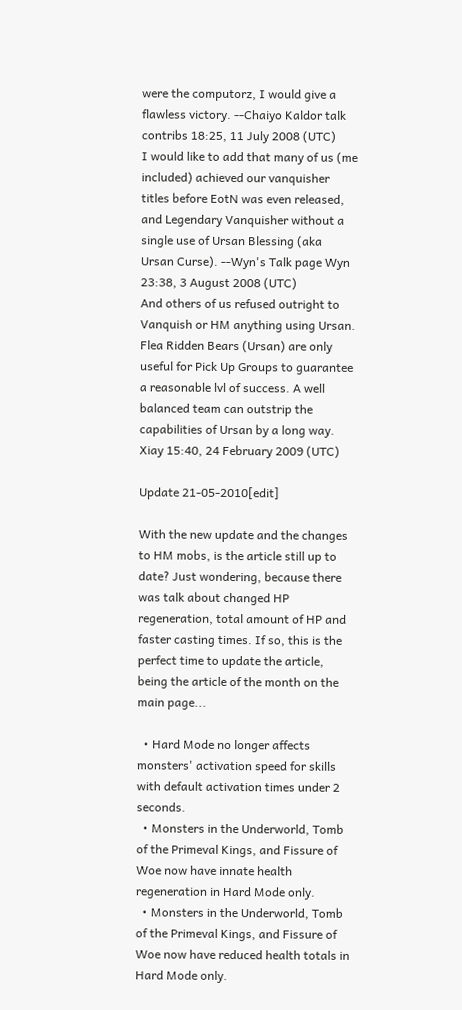were the computorz, I would give a flawless victory. --Chaiyo Kaldor talk contribs 18:25, 11 July 2008 (UTC)
I would like to add that many of us (me included) achieved our vanquisher titles before EotN was even released, and Legendary Vanquisher without a single use of Ursan Blessing (aka Ursan Curse). --Wyn's Talk page Wyn 23:38, 3 August 2008 (UTC)
And others of us refused outright to Vanquish or HM anything using Ursan. Flea Ridden Bears (Ursan) are only useful for Pick Up Groups to guarantee a reasonable lvl of success. A well balanced team can outstrip the capabilities of Ursan by a long way. Xiay 15:40, 24 February 2009 (UTC)

Update 21-05-2010[edit]

With the new update and the changes to HM mobs, is the article still up to date? Just wondering, because there was talk about changed HP regeneration, total amount of HP and faster casting times. If so, this is the perfect time to update the article, being the article of the month on the main page...

  • Hard Mode no longer affects monsters' activation speed for skills with default activation times under 2 seconds.
  • Monsters in the Underworld, Tomb of the Primeval Kings, and Fissure of Woe now have innate health regeneration in Hard Mode only.
  • Monsters in the Underworld, Tomb of the Primeval Kings, and Fissure of Woe now have reduced health totals in Hard Mode only.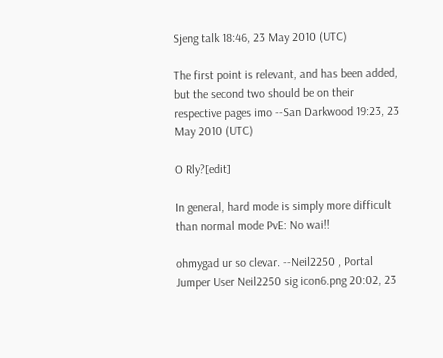Sjeng talk 18:46, 23 May 2010 (UTC)

The first point is relevant, and has been added, but the second two should be on their respective pages imo --San Darkwood 19:23, 23 May 2010 (UTC)

O Rly?[edit]

In general, hard mode is simply more difficult than normal mode PvE: No wai!!

ohmygad ur so clevar. --Neil2250 , Portal Jumper User Neil2250 sig icon6.png 20:02, 23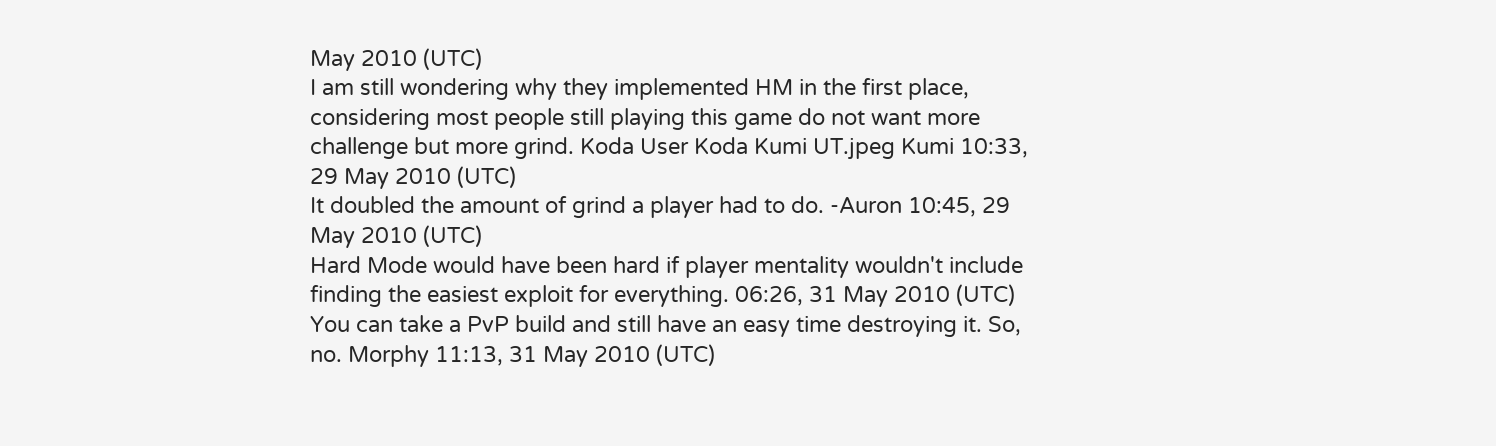May 2010 (UTC)
I am still wondering why they implemented HM in the first place, considering most people still playing this game do not want more challenge but more grind. Koda User Koda Kumi UT.jpeg Kumi 10:33, 29 May 2010 (UTC)
It doubled the amount of grind a player had to do. -Auron 10:45, 29 May 2010 (UTC)
Hard Mode would have been hard if player mentality wouldn't include finding the easiest exploit for everything. 06:26, 31 May 2010 (UTC)
You can take a PvP build and still have an easy time destroying it. So, no. Morphy 11:13, 31 May 2010 (UTC)